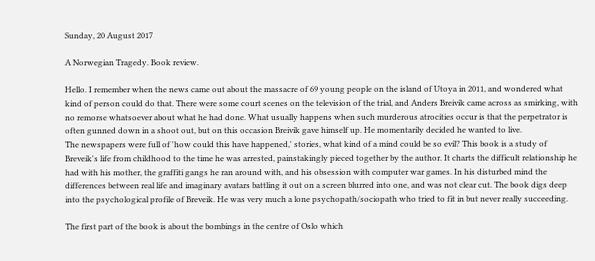Sunday, 20 August 2017

A Norwegian Tragedy. Book review.

Hello. I remember when the news came out about the massacre of 69 young people on the island of Utoya in 2011, and wondered what kind of person could do that. There were some court scenes on the television of the trial, and Anders Breivik came across as smirking, with no remorse whatsoever about what he had done. What usually happens when such murderous atrocities occur is that the perpetrator is often gunned down in a shoot out, but on this occasion Breivik gave himself up. He momentarily decided he wanted to live.
The newspapers were full of 'how could this have happened,' stories, what kind of a mind could be so evil? This book is a study of Breveik's life from childhood to the time he was arrested, painstakingly pieced together by the author. It charts the difficult relationship he had with his mother, the graffiti gangs he ran around with, and his obsession with computer war games. In his disturbed mind the differences between real life and imaginary avatars battling it out on a screen blurred into one, and was not clear cut. The book digs deep into the psychological profile of Breveik. He was very much a lone psychopath/sociopath who tried to fit in but never really succeeding.

The first part of the book is about the bombings in the centre of Oslo which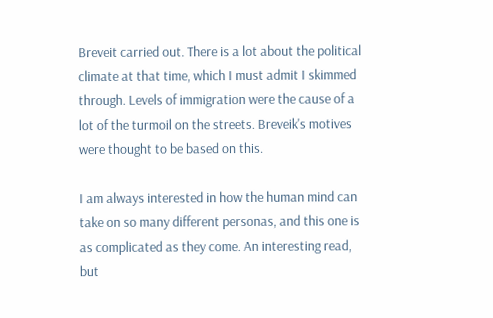Breveit carried out. There is a lot about the political climate at that time, which I must admit I skimmed through. Levels of immigration were the cause of a lot of the turmoil on the streets. Breveik's motives were thought to be based on this.

I am always interested in how the human mind can take on so many different personas, and this one is as complicated as they come. An interesting read, but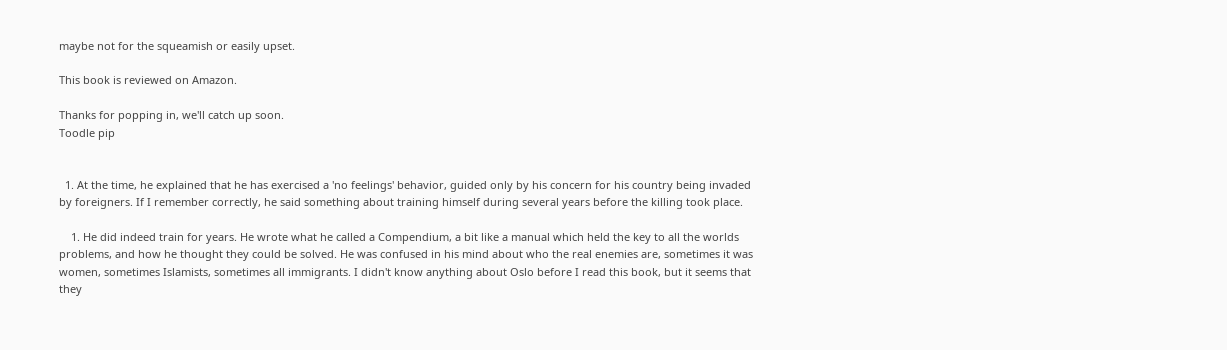maybe not for the squeamish or easily upset.

This book is reviewed on Amazon.

Thanks for popping in, we'll catch up soon.
Toodle pip


  1. At the time, he explained that he has exercised a 'no feelings' behavior, guided only by his concern for his country being invaded by foreigners. If I remember correctly, he said something about training himself during several years before the killing took place.

    1. He did indeed train for years. He wrote what he called a Compendium, a bit like a manual which held the key to all the worlds problems, and how he thought they could be solved. He was confused in his mind about who the real enemies are, sometimes it was women, sometimes Islamists, sometimes all immigrants. I didn't know anything about Oslo before I read this book, but it seems that they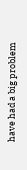have had a big problem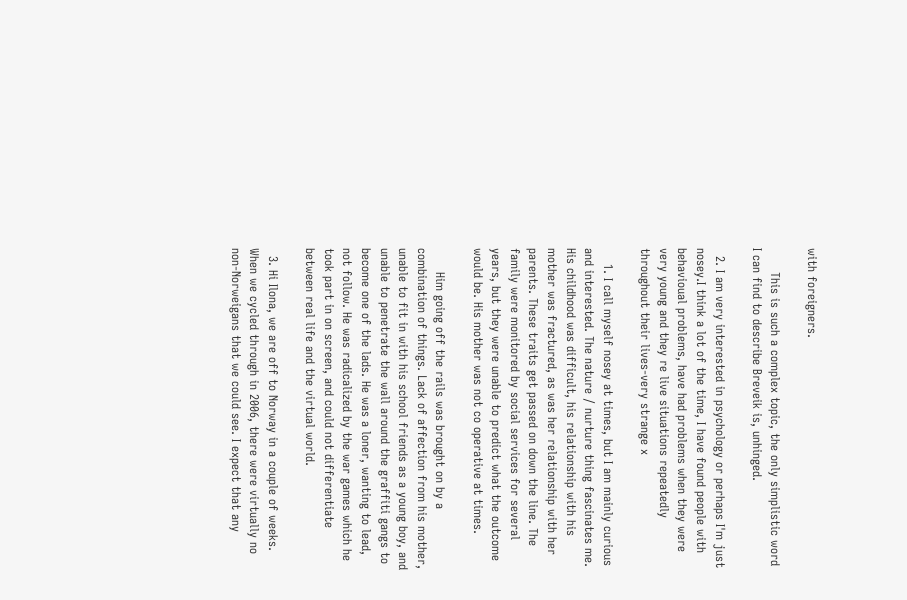with foreigners.

      This is such a complex topic, the only simplistic word I can find to describe Breveik is, unhinged.

  2. I am very interested in psychology or perhaps I'm just nosey.I think a lot of the time, I have found people with behavioual problems, have had problems when they were very young and they re live situations repeatedly throughout their lives-very strange x

    1. I call myself nosey at times, but I am mainly curious and interested. The nature / nurture thing fascinates me. His childhood was difficult, his relationship with his mother was fractured, as was her relationship with her parents. These traits get passed on down the line. The family were monitored by social services for several years, but they were unable to predict what the outcome would be. His mother was not co operative at times.

      Him going off the rails was brought on by a combination of things. Lack of affection from his mother, unable to fit in with his school friends as a young boy, and unable to penetrate the wall around the graffiti gangs to become one of the lads. He was a loner, wanting to lead, not follow. He was radicalized by the war games which he took part in on screen, and could not differentiate between real life and the virtual world.

  3. Hi Ilona, we are off to Norway in a couple of weeks. When we cycled through in 2006, there were virtually no non-Norweigans that we could see. I expect that any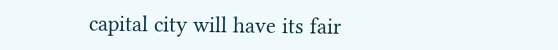capital city will have its fair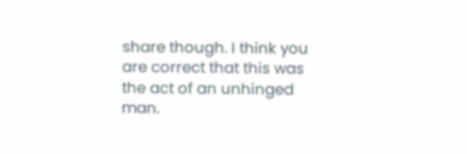share though. I think you are correct that this was the act of an unhinged man.